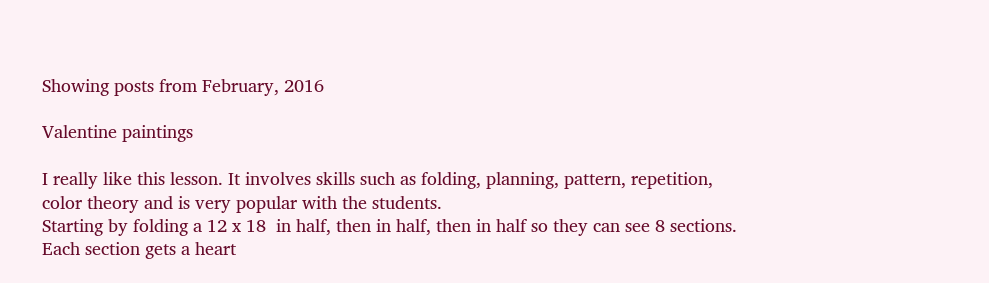Showing posts from February, 2016

Valentine paintings

I really like this lesson. It involves skills such as folding, planning, pattern, repetition, color theory and is very popular with the students.
Starting by folding a 12 x 18  in half, then in half, then in half so they can see 8 sections. Each section gets a heart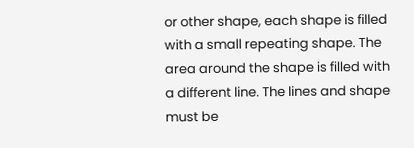or other shape, each shape is filled with a small repeating shape. The area around the shape is filled with a different line. The lines and shape must be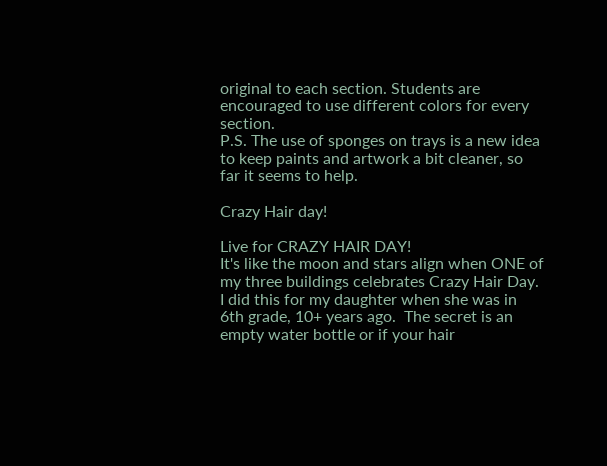original to each section. Students are encouraged to use different colors for every section.
P.S. The use of sponges on trays is a new idea to keep paints and artwork a bit cleaner, so far it seems to help.

Crazy Hair day!

Live for CRAZY HAIR DAY!
It's like the moon and stars align when ONE of my three buildings celebrates Crazy Hair Day.   I did this for my daughter when she was in 6th grade, 10+ years ago.  The secret is an empty water bottle or if your hair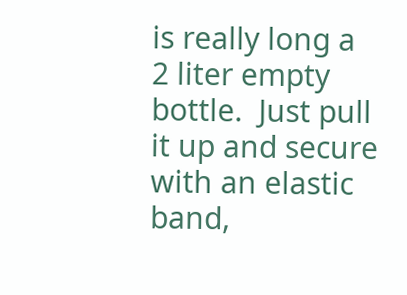is really long a 2 liter empty bottle.  Just pull it up and secure with an elastic band,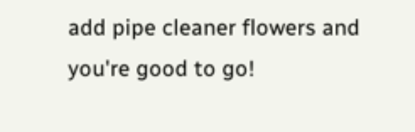add pipe cleaner flowers and you're good to go!